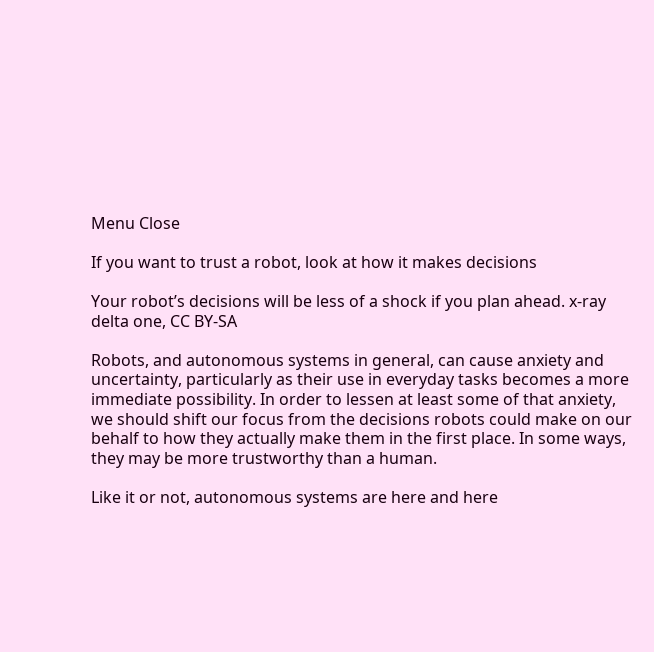Menu Close

If you want to trust a robot, look at how it makes decisions

Your robot’s decisions will be less of a shock if you plan ahead. x-ray delta one, CC BY-SA

Robots, and autonomous systems in general, can cause anxiety and uncertainty, particularly as their use in everyday tasks becomes a more immediate possibility. In order to lessen at least some of that anxiety, we should shift our focus from the decisions robots could make on our behalf to how they actually make them in the first place. In some ways, they may be more trustworthy than a human.

Like it or not, autonomous systems are here and here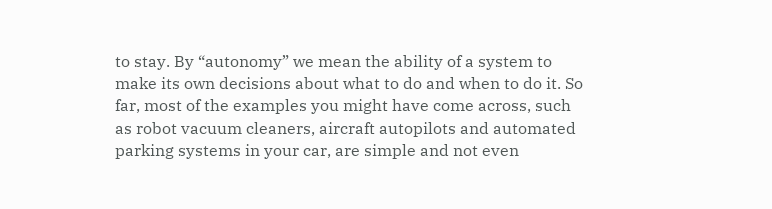to stay. By “autonomy” we mean the ability of a system to make its own decisions about what to do and when to do it. So far, most of the examples you might have come across, such as robot vacuum cleaners, aircraft autopilots and automated parking systems in your car, are simple and not even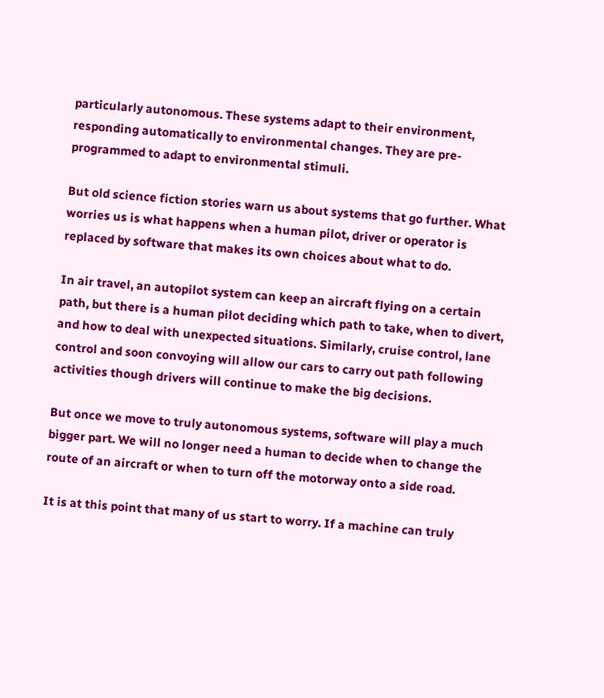particularly autonomous. These systems adapt to their environment, responding automatically to environmental changes. They are pre-programmed to adapt to environmental stimuli.

But old science fiction stories warn us about systems that go further. What worries us is what happens when a human pilot, driver or operator is replaced by software that makes its own choices about what to do.

In air travel, an autopilot system can keep an aircraft flying on a certain path, but there is a human pilot deciding which path to take, when to divert, and how to deal with unexpected situations. Similarly, cruise control, lane control and soon convoying will allow our cars to carry out path following activities though drivers will continue to make the big decisions.

But once we move to truly autonomous systems, software will play a much bigger part. We will no longer need a human to decide when to change the route of an aircraft or when to turn off the motorway onto a side road.

It is at this point that many of us start to worry. If a machine can truly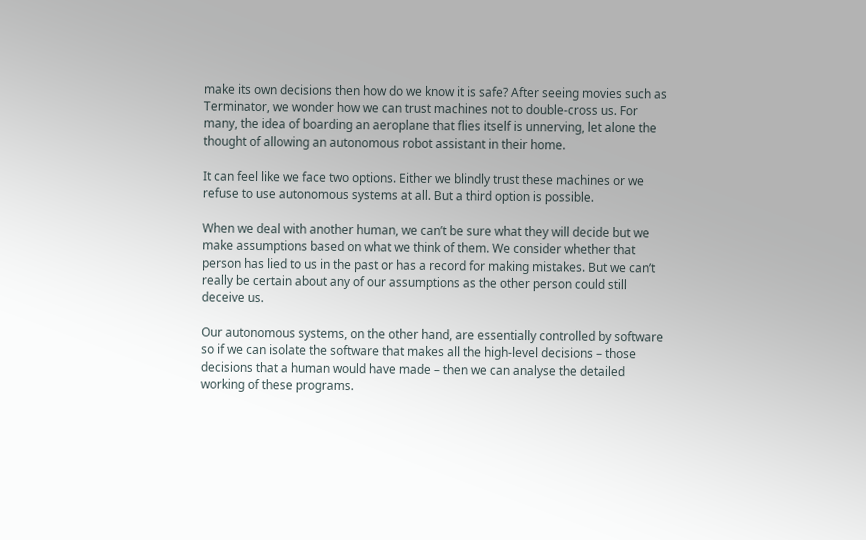make its own decisions then how do we know it is safe? After seeing movies such as Terminator, we wonder how we can trust machines not to double-cross us. For many, the idea of boarding an aeroplane that flies itself is unnerving, let alone the thought of allowing an autonomous robot assistant in their home.

It can feel like we face two options. Either we blindly trust these machines or we refuse to use autonomous systems at all. But a third option is possible.

When we deal with another human, we can’t be sure what they will decide but we make assumptions based on what we think of them. We consider whether that person has lied to us in the past or has a record for making mistakes. But we can’t really be certain about any of our assumptions as the other person could still deceive us.

Our autonomous systems, on the other hand, are essentially controlled by software so if we can isolate the software that makes all the high-level decisions – those decisions that a human would have made – then we can analyse the detailed working of these programs.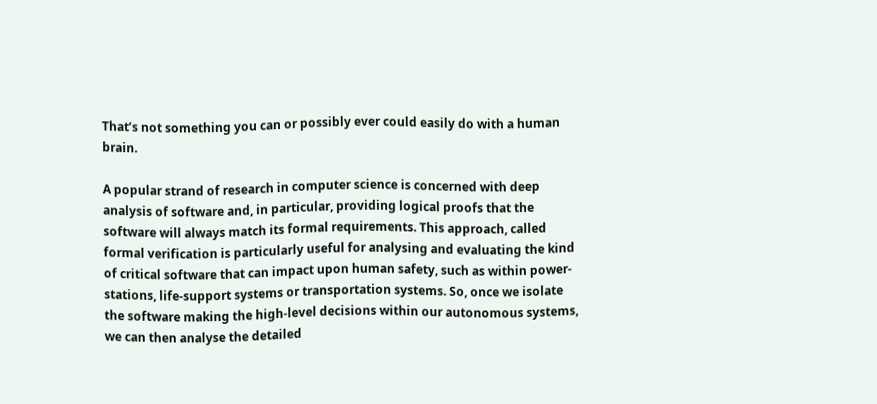That’s not something you can or possibly ever could easily do with a human brain.

A popular strand of research in computer science is concerned with deep analysis of software and, in particular, providing logical proofs that the software will always match its formal requirements. This approach, called formal verification is particularly useful for analysing and evaluating the kind of critical software that can impact upon human safety, such as within power-stations, life-support systems or transportation systems. So, once we isolate the software making the high-level decisions within our autonomous systems, we can then analyse the detailed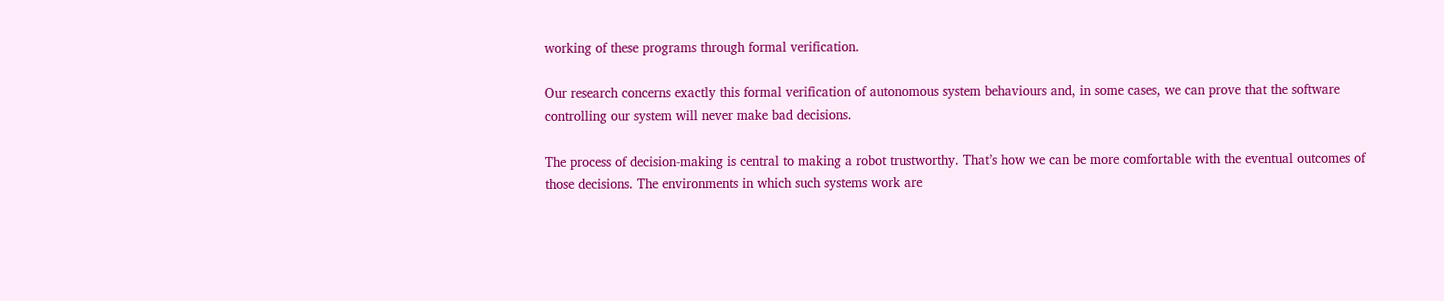working of these programs through formal verification.

Our research concerns exactly this formal verification of autonomous system behaviours and, in some cases, we can prove that the software controlling our system will never make bad decisions.

The process of decision-making is central to making a robot trustworthy. That’s how we can be more comfortable with the eventual outcomes of those decisions. The environments in which such systems work are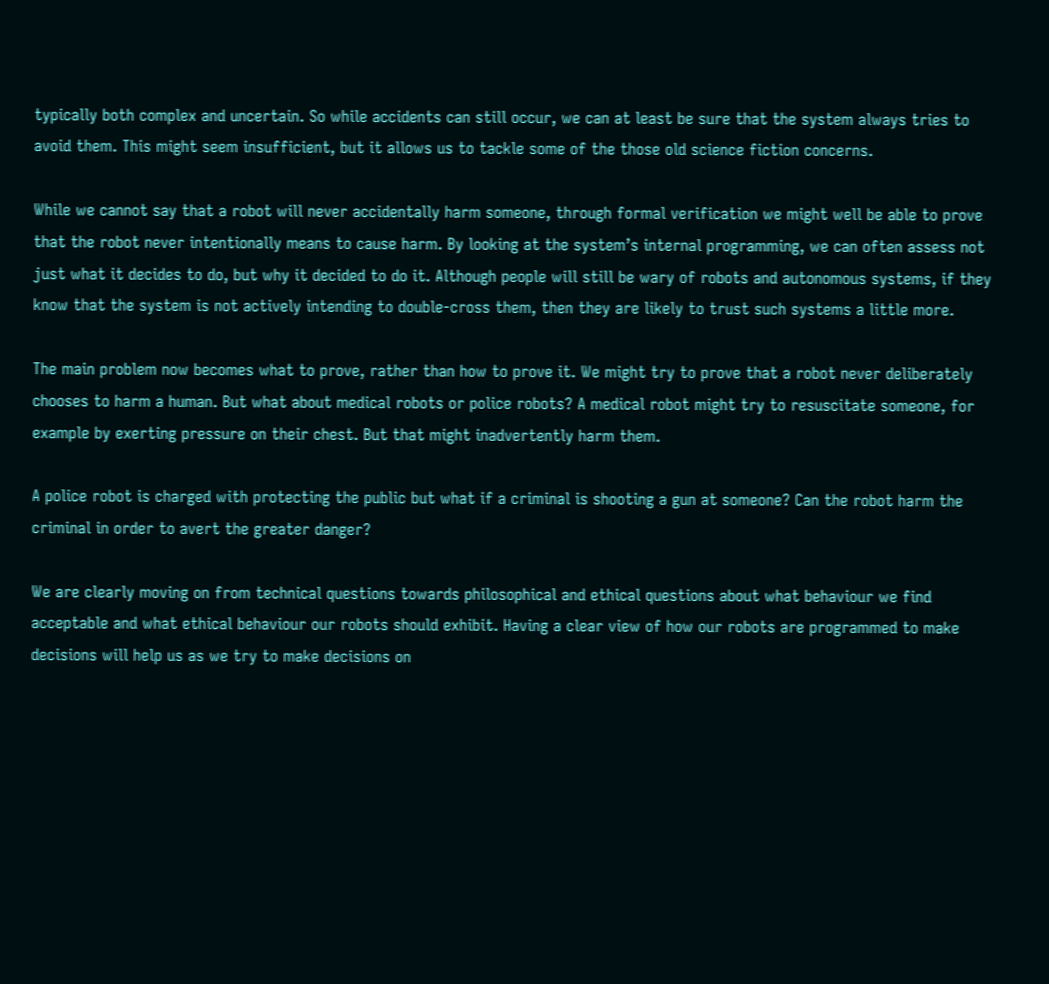typically both complex and uncertain. So while accidents can still occur, we can at least be sure that the system always tries to avoid them. This might seem insufficient, but it allows us to tackle some of the those old science fiction concerns.

While we cannot say that a robot will never accidentally harm someone, through formal verification we might well be able to prove that the robot never intentionally means to cause harm. By looking at the system’s internal programming, we can often assess not just what it decides to do, but why it decided to do it. Although people will still be wary of robots and autonomous systems, if they know that the system is not actively intending to double-cross them, then they are likely to trust such systems a little more.

The main problem now becomes what to prove, rather than how to prove it. We might try to prove that a robot never deliberately chooses to harm a human. But what about medical robots or police robots? A medical robot might try to resuscitate someone, for example by exerting pressure on their chest. But that might inadvertently harm them.

A police robot is charged with protecting the public but what if a criminal is shooting a gun at someone? Can the robot harm the criminal in order to avert the greater danger?

We are clearly moving on from technical questions towards philosophical and ethical questions about what behaviour we find acceptable and what ethical behaviour our robots should exhibit. Having a clear view of how our robots are programmed to make decisions will help us as we try to make decisions on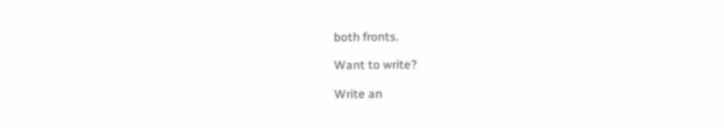both fronts.

Want to write?

Write an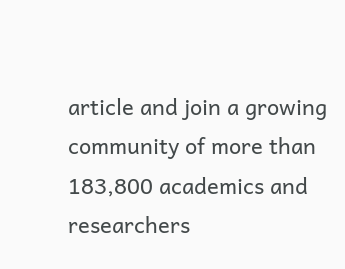article and join a growing community of more than 183,800 academics and researchers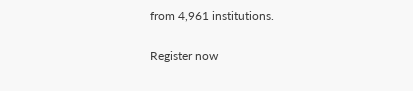from 4,961 institutions.

Register now